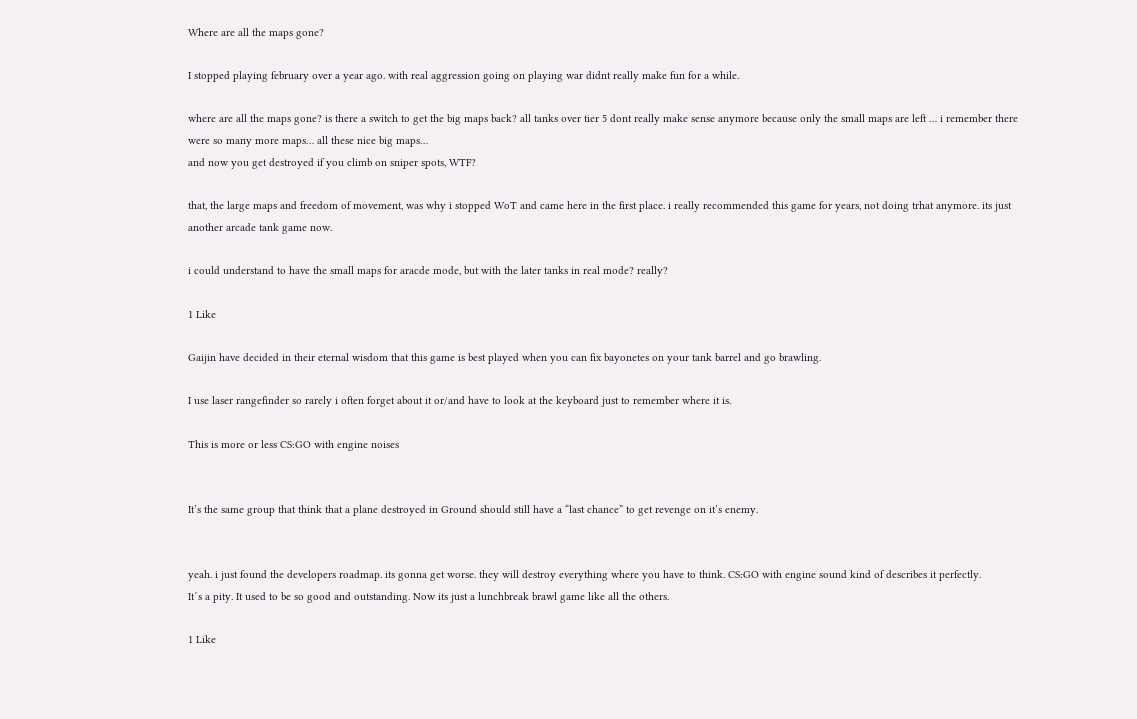Where are all the maps gone?

I stopped playing february over a year ago. with real aggression going on playing war didnt really make fun for a while.

where are all the maps gone? is there a switch to get the big maps back? all tanks over tier 5 dont really make sense anymore because only the small maps are left … i remember there were so many more maps… all these nice big maps…
and now you get destroyed if you climb on sniper spots, WTF?

that, the large maps and freedom of movement, was why i stopped WoT and came here in the first place. i really recommended this game for years, not doing trhat anymore. its just another arcade tank game now.

i could understand to have the small maps for aracde mode, but with the later tanks in real mode? really?

1 Like

Gaijin have decided in their eternal wisdom that this game is best played when you can fix bayonetes on your tank barrel and go brawling.

I use laser rangefinder so rarely i often forget about it or/and have to look at the keyboard just to remember where it is.

This is more or less CS:GO with engine noises


It’s the same group that think that a plane destroyed in Ground should still have a “last chance” to get revenge on it’s enemy.


yeah. i just found the developers roadmap. its gonna get worse. they will destroy everything where you have to think. CS:GO with engine sound kind of describes it perfectly.
It´s a pity. It used to be so good and outstanding. Now its just a lunchbreak brawl game like all the others.

1 Like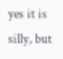yes it is silly, but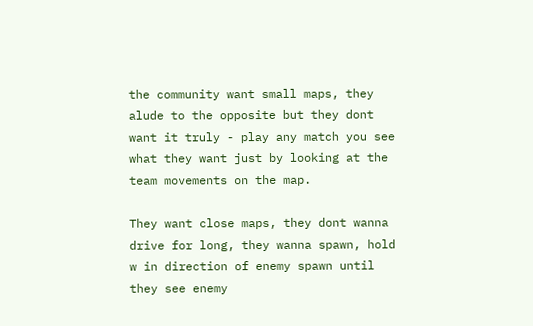the community want small maps, they alude to the opposite but they dont want it truly - play any match you see what they want just by looking at the team movements on the map.

They want close maps, they dont wanna drive for long, they wanna spawn, hold w in direction of enemy spawn until they see enemy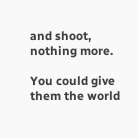and shoot, nothing more.

You could give them the world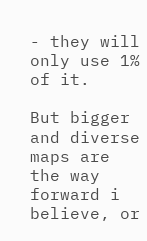- they will only use 1% of it.

But bigger and diverse maps are the way forward i believe, or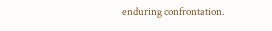enduring confrontation.